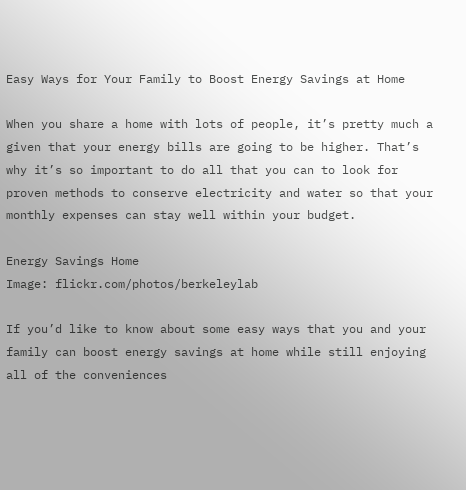Easy Ways for Your Family to Boost Energy Savings at Home

When you share a home with lots of people, it’s pretty much a given that your energy bills are going to be higher. That’s why it’s so important to do all that you can to look for proven methods to conserve electricity and water so that your monthly expenses can stay well within your budget.

Energy Savings Home
Image: flickr.com/photos/berkeleylab

If you’d like to know about some easy ways that you and your family can boost energy savings at home while still enjoying all of the conveniences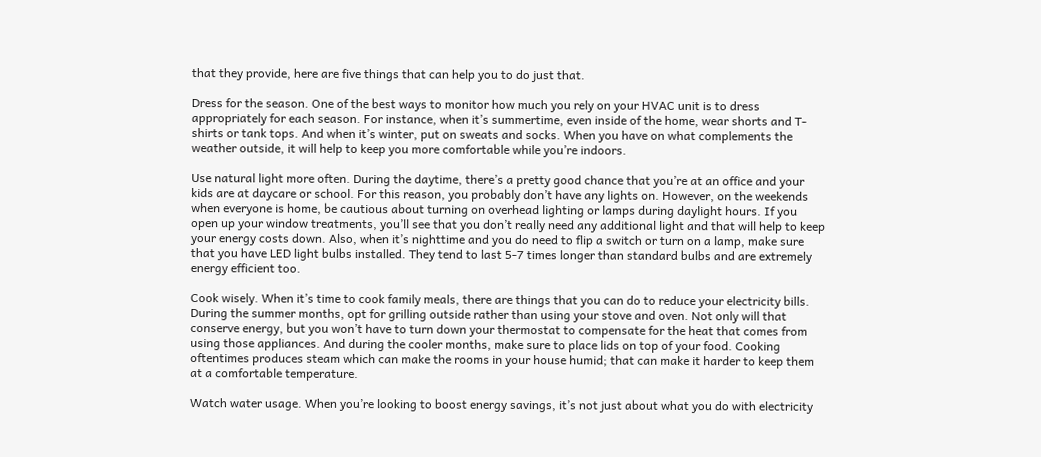that they provide, here are five things that can help you to do just that.

Dress for the season. One of the best ways to monitor how much you rely on your HVAC unit is to dress appropriately for each season. For instance, when it’s summertime, even inside of the home, wear shorts and T-shirts or tank tops. And when it’s winter, put on sweats and socks. When you have on what complements the weather outside, it will help to keep you more comfortable while you’re indoors.

Use natural light more often. During the daytime, there’s a pretty good chance that you’re at an office and your kids are at daycare or school. For this reason, you probably don’t have any lights on. However, on the weekends when everyone is home, be cautious about turning on overhead lighting or lamps during daylight hours. If you open up your window treatments, you’ll see that you don’t really need any additional light and that will help to keep your energy costs down. Also, when it’s nighttime and you do need to flip a switch or turn on a lamp, make sure that you have LED light bulbs installed. They tend to last 5-7 times longer than standard bulbs and are extremely energy efficient too.

Cook wisely. When it’s time to cook family meals, there are things that you can do to reduce your electricity bills. During the summer months, opt for grilling outside rather than using your stove and oven. Not only will that conserve energy, but you won’t have to turn down your thermostat to compensate for the heat that comes from using those appliances. And during the cooler months, make sure to place lids on top of your food. Cooking oftentimes produces steam which can make the rooms in your house humid; that can make it harder to keep them at a comfortable temperature.

Watch water usage. When you’re looking to boost energy savings, it’s not just about what you do with electricity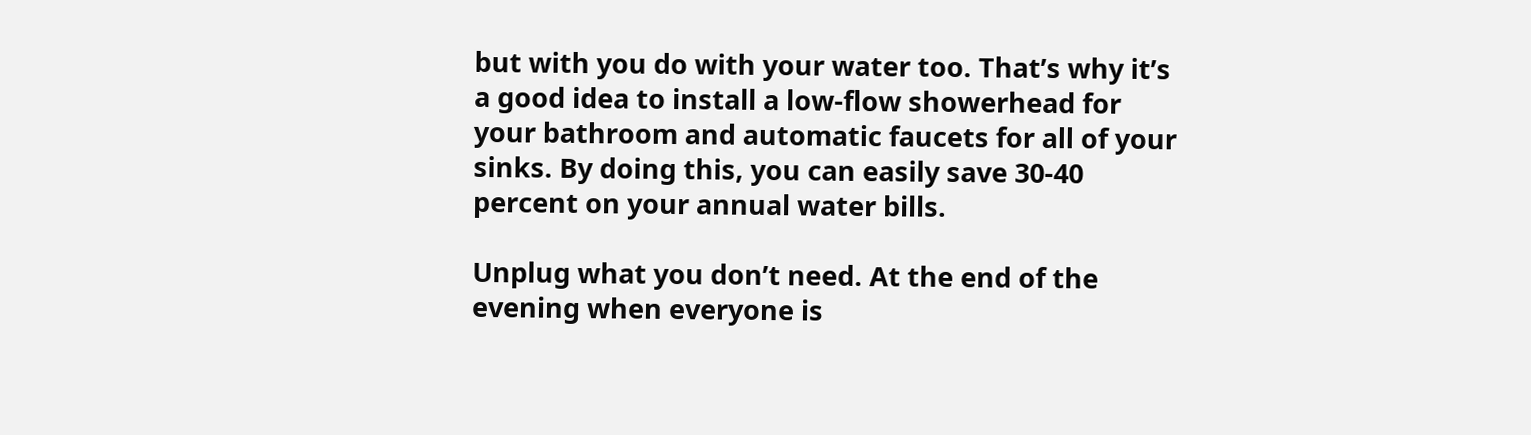but with you do with your water too. That’s why it’s a good idea to install a low-flow showerhead for your bathroom and automatic faucets for all of your sinks. By doing this, you can easily save 30-40 percent on your annual water bills.

Unplug what you don’t need. At the end of the evening when everyone is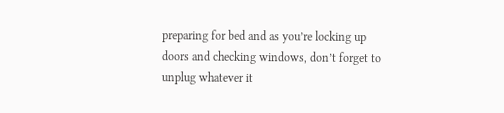preparing for bed and as you’re locking up doors and checking windows, don’t forget to unplug whatever it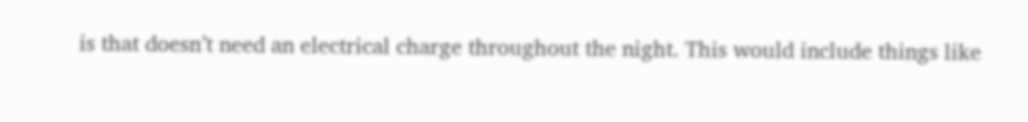is that doesn’t need an electrical charge throughout the night. This would include things like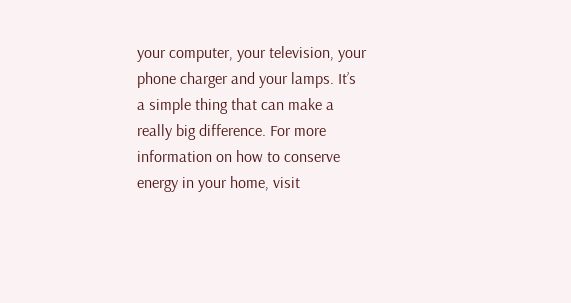your computer, your television, your phone charger and your lamps. It’s a simple thing that can make a really big difference. For more information on how to conserve energy in your home, visit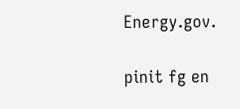Energy.gov.

pinit fg en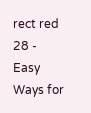rect red 28 - Easy Ways for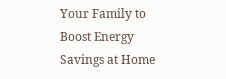Your Family to Boost Energy Savings at Home